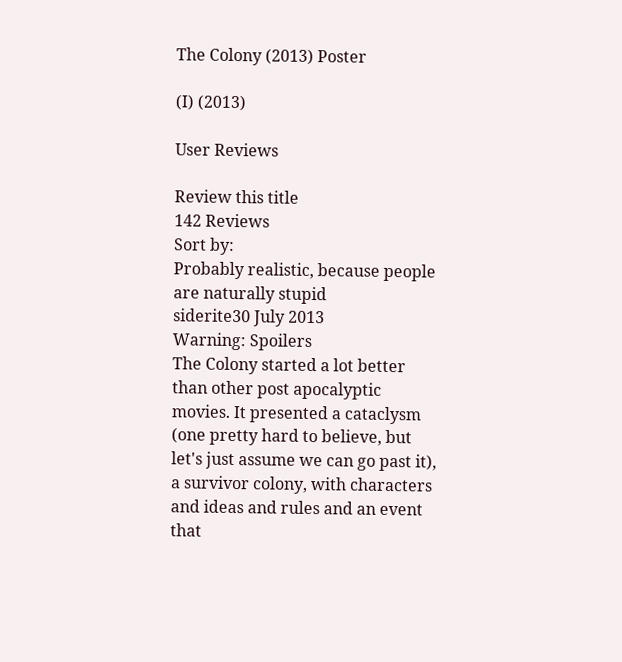The Colony (2013) Poster

(I) (2013)

User Reviews

Review this title
142 Reviews
Sort by:
Probably realistic, because people are naturally stupid
siderite30 July 2013
Warning: Spoilers
The Colony started a lot better than other post apocalyptic movies. It presented a cataclysm (one pretty hard to believe, but let's just assume we can go past it), a survivor colony, with characters and ideas and rules and an event that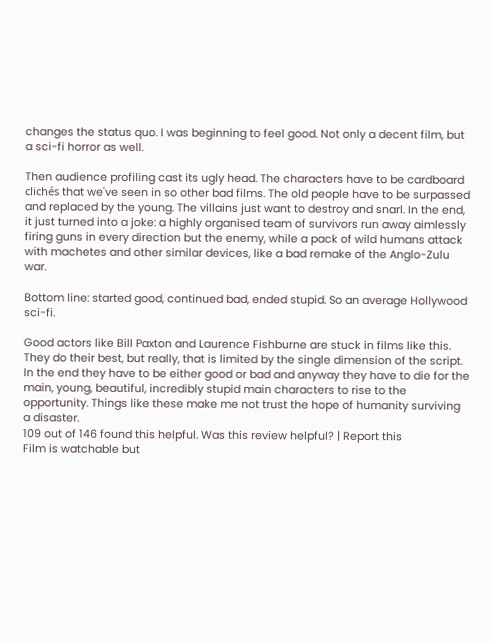changes the status quo. I was beginning to feel good. Not only a decent film, but a sci-fi horror as well.

Then audience profiling cast its ugly head. The characters have to be cardboard clichés that we've seen in so other bad films. The old people have to be surpassed and replaced by the young. The villains just want to destroy and snarl. In the end, it just turned into a joke: a highly organised team of survivors run away aimlessly firing guns in every direction but the enemy, while a pack of wild humans attack with machetes and other similar devices, like a bad remake of the Anglo-Zulu war.

Bottom line: started good, continued bad, ended stupid. So an average Hollywood sci-fi.

Good actors like Bill Paxton and Laurence Fishburne are stuck in films like this. They do their best, but really, that is limited by the single dimension of the script. In the end they have to be either good or bad and anyway they have to die for the main, young, beautiful, incredibly stupid main characters to rise to the opportunity. Things like these make me not trust the hope of humanity surviving a disaster.
109 out of 146 found this helpful. Was this review helpful? | Report this
Film is watchable but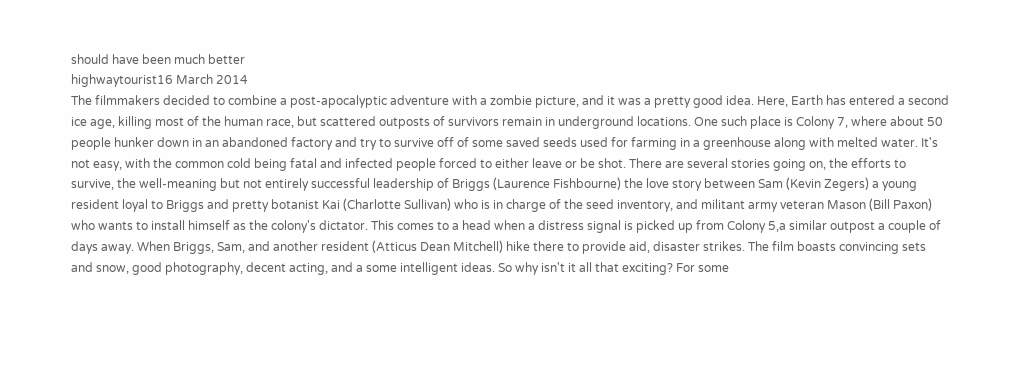should have been much better
highwaytourist16 March 2014
The filmmakers decided to combine a post-apocalyptic adventure with a zombie picture, and it was a pretty good idea. Here, Earth has entered a second ice age, killing most of the human race, but scattered outposts of survivors remain in underground locations. One such place is Colony 7, where about 50 people hunker down in an abandoned factory and try to survive off of some saved seeds used for farming in a greenhouse along with melted water. It's not easy, with the common cold being fatal and infected people forced to either leave or be shot. There are several stories going on, the efforts to survive, the well-meaning but not entirely successful leadership of Briggs (Laurence Fishbourne) the love story between Sam (Kevin Zegers) a young resident loyal to Briggs and pretty botanist Kai (Charlotte Sullivan) who is in charge of the seed inventory, and militant army veteran Mason (Bill Paxon) who wants to install himself as the colony's dictator. This comes to a head when a distress signal is picked up from Colony 5,a similar outpost a couple of days away. When Briggs, Sam, and another resident (Atticus Dean Mitchell) hike there to provide aid, disaster strikes. The film boasts convincing sets and snow, good photography, decent acting, and a some intelligent ideas. So why isn't it all that exciting? For some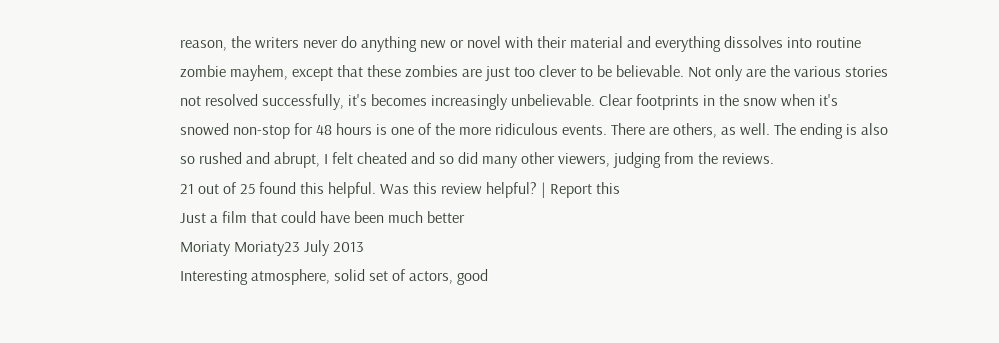reason, the writers never do anything new or novel with their material and everything dissolves into routine zombie mayhem, except that these zombies are just too clever to be believable. Not only are the various stories not resolved successfully, it's becomes increasingly unbelievable. Clear footprints in the snow when it's snowed non-stop for 48 hours is one of the more ridiculous events. There are others, as well. The ending is also so rushed and abrupt, I felt cheated and so did many other viewers, judging from the reviews.
21 out of 25 found this helpful. Was this review helpful? | Report this
Just a film that could have been much better
Moriaty Moriaty23 July 2013
Interesting atmosphere, solid set of actors, good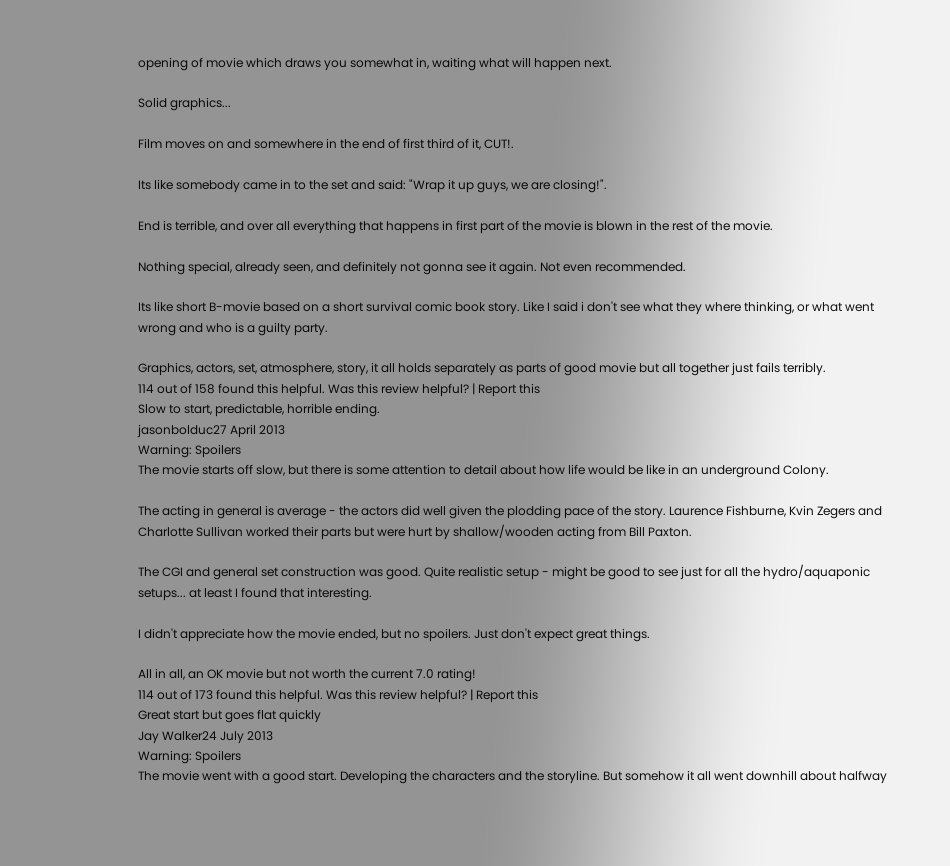opening of movie which draws you somewhat in, waiting what will happen next.

Solid graphics...

Film moves on and somewhere in the end of first third of it, CUT!.

Its like somebody came in to the set and said: "Wrap it up guys, we are closing!".

End is terrible, and over all everything that happens in first part of the movie is blown in the rest of the movie.

Nothing special, already seen, and definitely not gonna see it again. Not even recommended.

Its like short B-movie based on a short survival comic book story. Like I said i don't see what they where thinking, or what went wrong and who is a guilty party.

Graphics, actors, set, atmosphere, story, it all holds separately as parts of good movie but all together just fails terribly.
114 out of 158 found this helpful. Was this review helpful? | Report this
Slow to start, predictable, horrible ending.
jasonbolduc27 April 2013
Warning: Spoilers
The movie starts off slow, but there is some attention to detail about how life would be like in an underground Colony.

The acting in general is average - the actors did well given the plodding pace of the story. Laurence Fishburne, Kvin Zegers and Charlotte Sullivan worked their parts but were hurt by shallow/wooden acting from Bill Paxton.

The CGI and general set construction was good. Quite realistic setup - might be good to see just for all the hydro/aquaponic setups... at least I found that interesting.

I didn't appreciate how the movie ended, but no spoilers. Just don't expect great things.

All in all, an OK movie but not worth the current 7.0 rating!
114 out of 173 found this helpful. Was this review helpful? | Report this
Great start but goes flat quickly
Jay Walker24 July 2013
Warning: Spoilers
The movie went with a good start. Developing the characters and the storyline. But somehow it all went downhill about halfway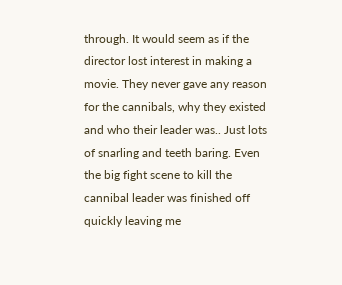through. It would seem as if the director lost interest in making a movie. They never gave any reason for the cannibals, why they existed and who their leader was.. Just lots of snarling and teeth baring. Even the big fight scene to kill the cannibal leader was finished off quickly leaving me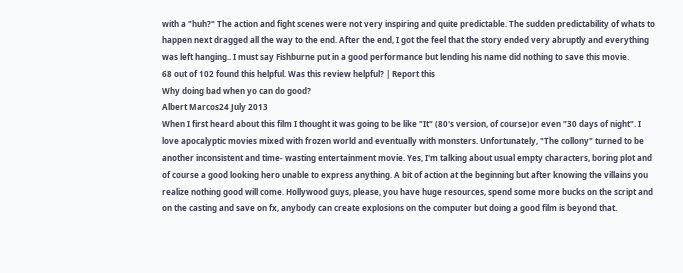with a "huh?" The action and fight scenes were not very inspiring and quite predictable. The sudden predictability of whats to happen next dragged all the way to the end. After the end, I got the feel that the story ended very abruptly and everything was left hanging.. I must say Fishburne put in a good performance but lending his name did nothing to save this movie.
68 out of 102 found this helpful. Was this review helpful? | Report this
Why doing bad when yo can do good?
Albert Marcos24 July 2013
When I first heard about this film I thought it was going to be like "It" (80's version, of course)or even "30 days of night". I love apocalyptic movies mixed with frozen world and eventually with monsters. Unfortunately, "The collony" turned to be another inconsistent and time- wasting entertainment movie. Yes, I'm talking about usual empty characters, boring plot and of course a good looking hero unable to express anything. A bit of action at the beginning but after knowing the villains you realize nothing good will come. Hollywood guys, please, you have huge resources, spend some more bucks on the script and on the casting and save on fx, anybody can create explosions on the computer but doing a good film is beyond that.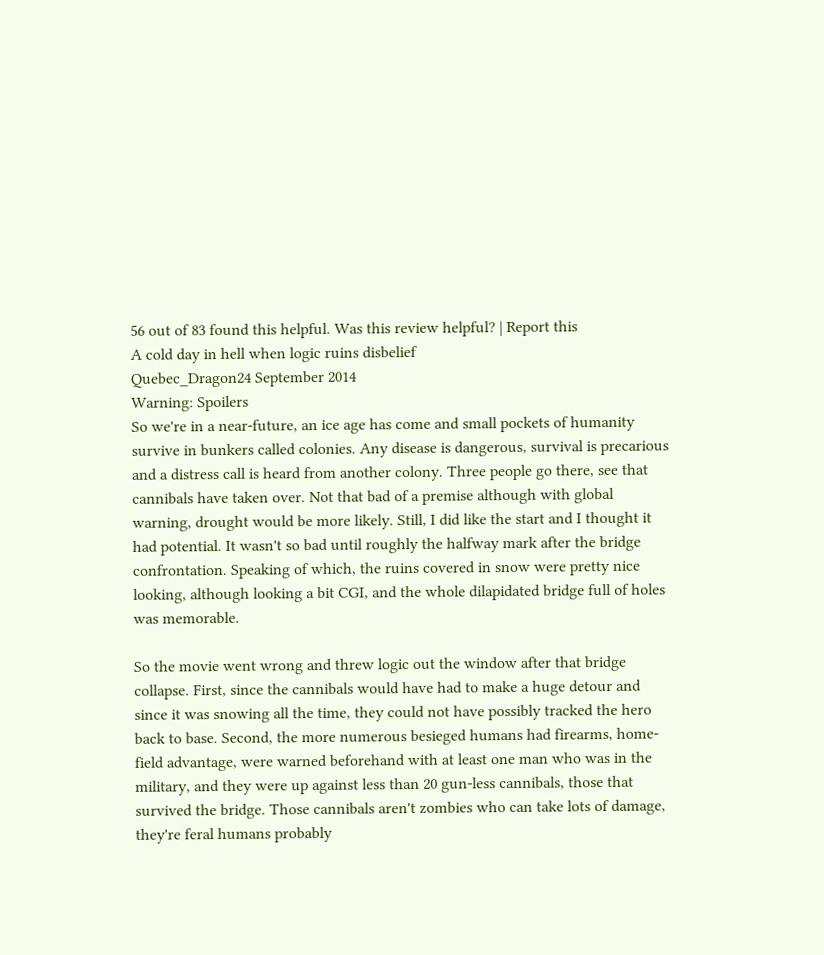56 out of 83 found this helpful. Was this review helpful? | Report this
A cold day in hell when logic ruins disbelief
Quebec_Dragon24 September 2014
Warning: Spoilers
So we're in a near-future, an ice age has come and small pockets of humanity survive in bunkers called colonies. Any disease is dangerous, survival is precarious and a distress call is heard from another colony. Three people go there, see that cannibals have taken over. Not that bad of a premise although with global warning, drought would be more likely. Still, I did like the start and I thought it had potential. It wasn't so bad until roughly the halfway mark after the bridge confrontation. Speaking of which, the ruins covered in snow were pretty nice looking, although looking a bit CGI, and the whole dilapidated bridge full of holes was memorable.

So the movie went wrong and threw logic out the window after that bridge collapse. First, since the cannibals would have had to make a huge detour and since it was snowing all the time, they could not have possibly tracked the hero back to base. Second, the more numerous besieged humans had firearms, home-field advantage, were warned beforehand with at least one man who was in the military, and they were up against less than 20 gun-less cannibals, those that survived the bridge. Those cannibals aren't zombies who can take lots of damage, they're feral humans probably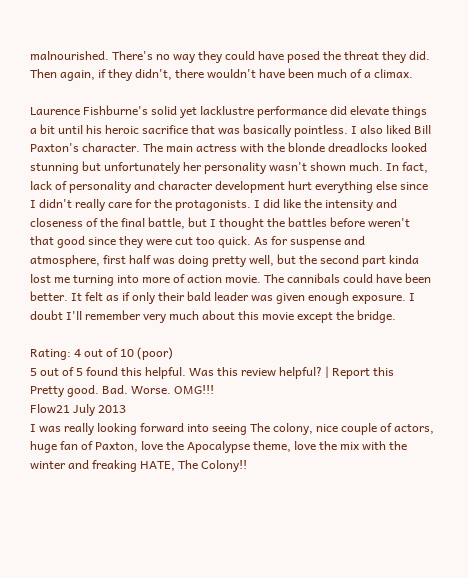malnourished. There's no way they could have posed the threat they did. Then again, if they didn't, there wouldn't have been much of a climax.

Laurence Fishburne's solid yet lacklustre performance did elevate things a bit until his heroic sacrifice that was basically pointless. I also liked Bill Paxton's character. The main actress with the blonde dreadlocks looked stunning but unfortunately her personality wasn't shown much. In fact, lack of personality and character development hurt everything else since I didn't really care for the protagonists. I did like the intensity and closeness of the final battle, but I thought the battles before weren't that good since they were cut too quick. As for suspense and atmosphere, first half was doing pretty well, but the second part kinda lost me turning into more of action movie. The cannibals could have been better. It felt as if only their bald leader was given enough exposure. I doubt I'll remember very much about this movie except the bridge.

Rating: 4 out of 10 (poor)
5 out of 5 found this helpful. Was this review helpful? | Report this
Pretty good. Bad. Worse. OMG!!!
Flow21 July 2013
I was really looking forward into seeing The colony, nice couple of actors, huge fan of Paxton, love the Apocalypse theme, love the mix with the winter and freaking HATE, The Colony!!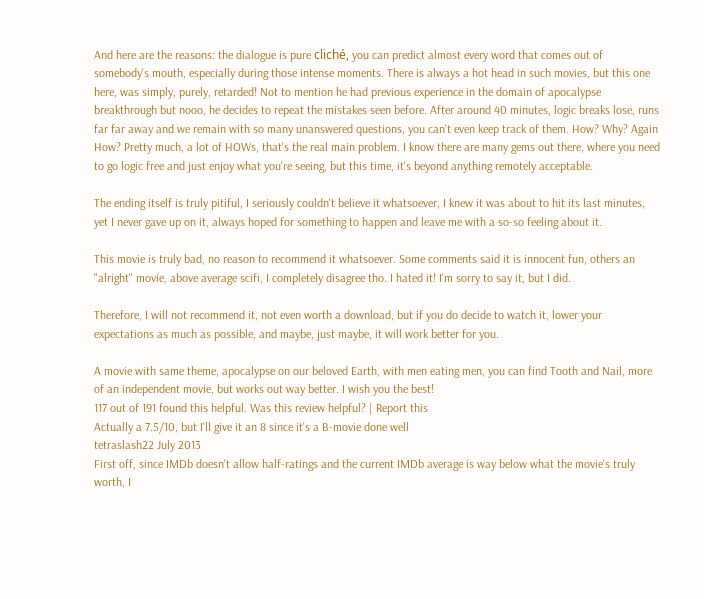And here are the reasons: the dialogue is pure cliché, you can predict almost every word that comes out of somebody's mouth, especially during those intense moments. There is always a hot head in such movies, but this one here, was simply, purely, retarded! Not to mention he had previous experience in the domain of apocalypse breakthrough but nooo, he decides to repeat the mistakes seen before. After around 40 minutes, logic breaks lose, runs far far away and we remain with so many unanswered questions, you can't even keep track of them. How? Why? Again How? Pretty much, a lot of HOWs, that's the real main problem. I know there are many gems out there, where you need to go logic free and just enjoy what you're seeing, but this time, it's beyond anything remotely acceptable.

The ending itself is truly pitiful, I seriously couldn't believe it whatsoever, I knew it was about to hit its last minutes, yet I never gave up on it, always hoped for something to happen and leave me with a so-so feeling about it.

This movie is truly bad, no reason to recommend it whatsoever. Some comments said it is innocent fun, others an "alright" movie, above average scifi, I completely disagree tho. I hated it! I'm sorry to say it, but I did.

Therefore, I will not recommend it, not even worth a download, but if you do decide to watch it, lower your expectations as much as possible, and maybe, just maybe, it will work better for you.

A movie with same theme, apocalypse on our beloved Earth, with men eating men, you can find Tooth and Nail, more of an independent movie, but works out way better. I wish you the best!
117 out of 191 found this helpful. Was this review helpful? | Report this
Actually a 7.5/10, but I'll give it an 8 since it's a B-movie done well
tetraslash22 July 2013
First off, since IMDb doesn't allow half-ratings and the current IMDb average is way below what the movie's truly worth, I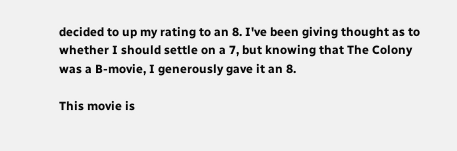decided to up my rating to an 8. I've been giving thought as to whether I should settle on a 7, but knowing that The Colony was a B-movie, I generously gave it an 8.

This movie is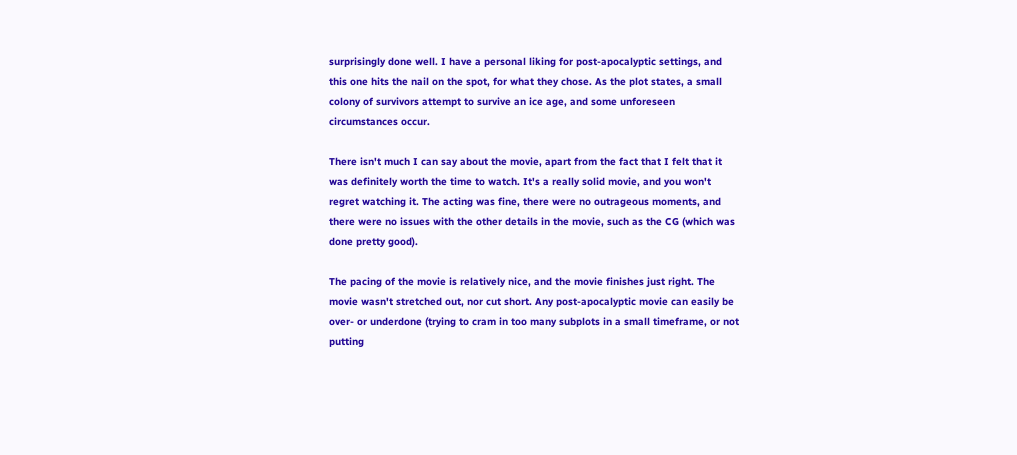surprisingly done well. I have a personal liking for post-apocalyptic settings, and this one hits the nail on the spot, for what they chose. As the plot states, a small colony of survivors attempt to survive an ice age, and some unforeseen circumstances occur.

There isn't much I can say about the movie, apart from the fact that I felt that it was definitely worth the time to watch. It's a really solid movie, and you won't regret watching it. The acting was fine, there were no outrageous moments, and there were no issues with the other details in the movie, such as the CG (which was done pretty good).

The pacing of the movie is relatively nice, and the movie finishes just right. The movie wasn't stretched out, nor cut short. Any post-apocalyptic movie can easily be over- or underdone (trying to cram in too many subplots in a small timeframe, or not putting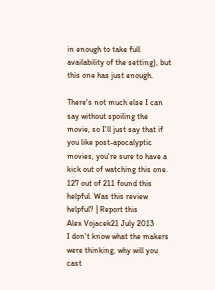in enough to take full availability of the setting), but this one has just enough.

There's not much else I can say without spoiling the movie, so I'll just say that if you like post-apocalyptic movies, you're sure to have a kick out of watching this one.
127 out of 211 found this helpful. Was this review helpful? | Report this
Alex Vojacek21 July 2013
I don't know what the makers were thinking, why will you cast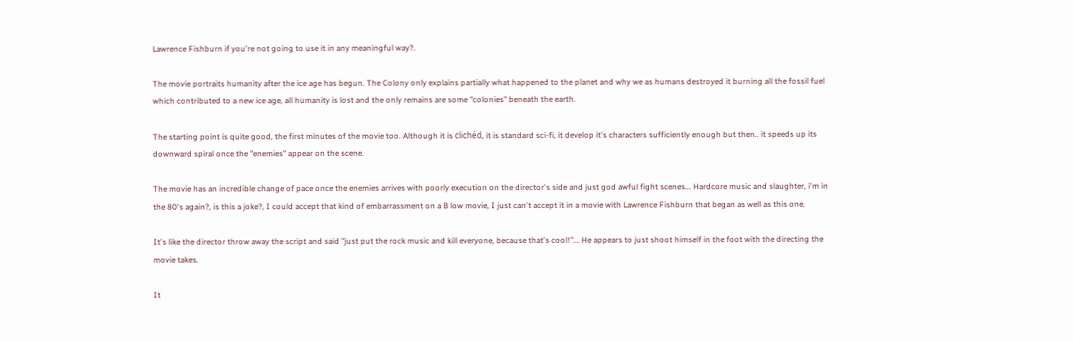Lawrence Fishburn if you're not going to use it in any meaningful way?.

The movie portraits humanity after the ice age has begun. The Colony only explains partially what happened to the planet and why we as humans destroyed it burning all the fossil fuel which contributed to a new ice age, all humanity is lost and the only remains are some "colonies" beneath the earth.

The starting point is quite good, the first minutes of the movie too. Although it is clichéd, it is standard sci-fi, it develop it's characters sufficiently enough but then.. it speeds up its downward spiral once the "enemies" appear on the scene.

The movie has an incredible change of pace once the enemies arrives with poorly execution on the director's side and just god awful fight scenes... Hardcore music and slaughter, i'm in the 80's again?, is this a joke?, I could accept that kind of embarrassment on a B low movie, I just can't accept it in a movie with Lawrence Fishburn that began as well as this one.

It's like the director throw away the script and said "just put the rock music and kill everyone, because that's cool!"... He appears to just shoot himself in the foot with the directing the movie takes.

It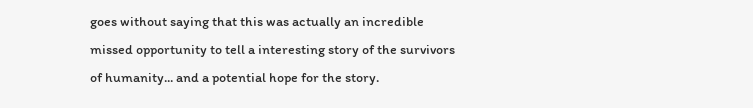goes without saying that this was actually an incredible missed opportunity to tell a interesting story of the survivors of humanity... and a potential hope for the story.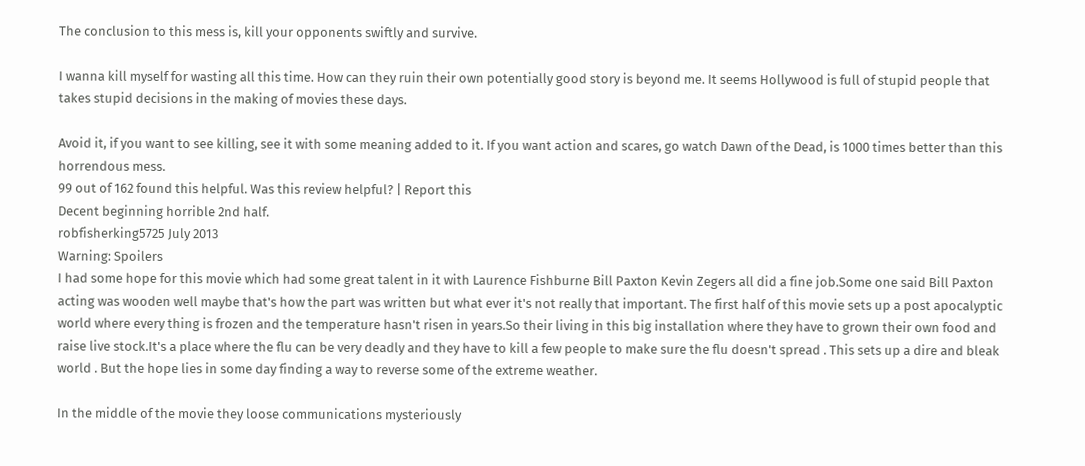The conclusion to this mess is, kill your opponents swiftly and survive.

I wanna kill myself for wasting all this time. How can they ruin their own potentially good story is beyond me. It seems Hollywood is full of stupid people that takes stupid decisions in the making of movies these days.

Avoid it, if you want to see killing, see it with some meaning added to it. If you want action and scares, go watch Dawn of the Dead, is 1000 times better than this horrendous mess.
99 out of 162 found this helpful. Was this review helpful? | Report this
Decent beginning horrible 2nd half.
robfisherking5725 July 2013
Warning: Spoilers
I had some hope for this movie which had some great talent in it with Laurence Fishburne Bill Paxton Kevin Zegers all did a fine job.Some one said Bill Paxton acting was wooden well maybe that's how the part was written but what ever it's not really that important. The first half of this movie sets up a post apocalyptic world where every thing is frozen and the temperature hasn't risen in years.So their living in this big installation where they have to grown their own food and raise live stock.It's a place where the flu can be very deadly and they have to kill a few people to make sure the flu doesn't spread . This sets up a dire and bleak world . But the hope lies in some day finding a way to reverse some of the extreme weather.

In the middle of the movie they loose communications mysteriously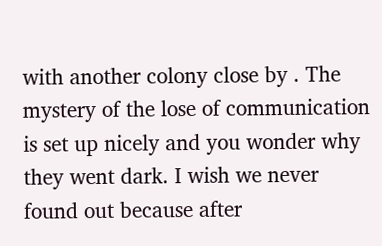with another colony close by . The mystery of the lose of communication is set up nicely and you wonder why they went dark. I wish we never found out because after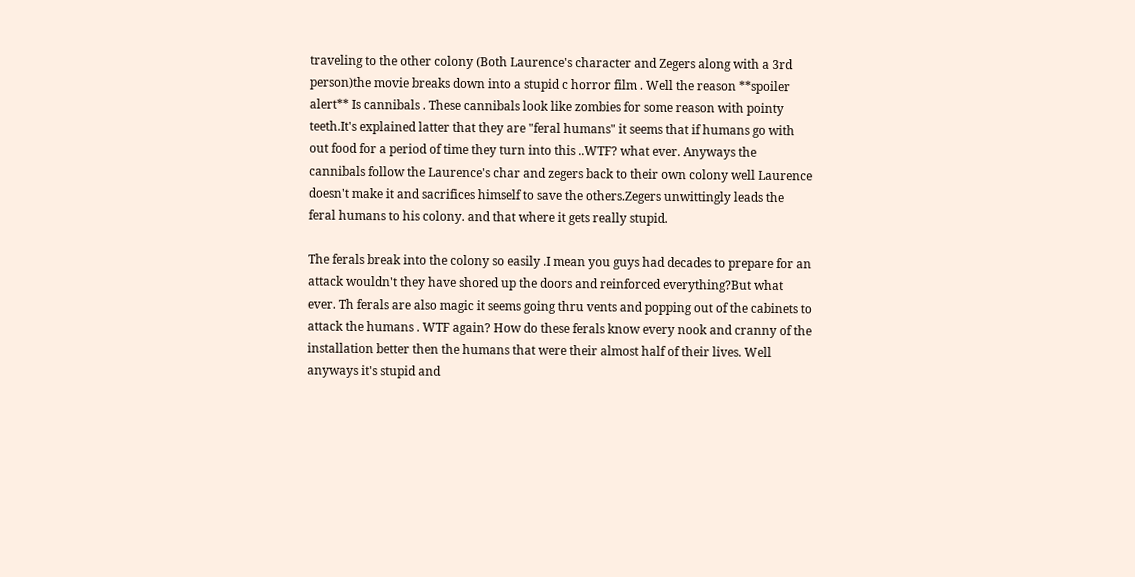traveling to the other colony (Both Laurence's character and Zegers along with a 3rd person)the movie breaks down into a stupid c horror film . Well the reason **spoiler alert** Is cannibals . These cannibals look like zombies for some reason with pointy teeth.It's explained latter that they are "feral humans" it seems that if humans go with out food for a period of time they turn into this ..WTF? what ever. Anyways the cannibals follow the Laurence's char and zegers back to their own colony well Laurence doesn't make it and sacrifices himself to save the others.Zegers unwittingly leads the feral humans to his colony. and that where it gets really stupid.

The ferals break into the colony so easily .I mean you guys had decades to prepare for an attack wouldn't they have shored up the doors and reinforced everything?But what ever. Th ferals are also magic it seems going thru vents and popping out of the cabinets to attack the humans . WTF again? How do these ferals know every nook and cranny of the installation better then the humans that were their almost half of their lives. Well anyways it's stupid and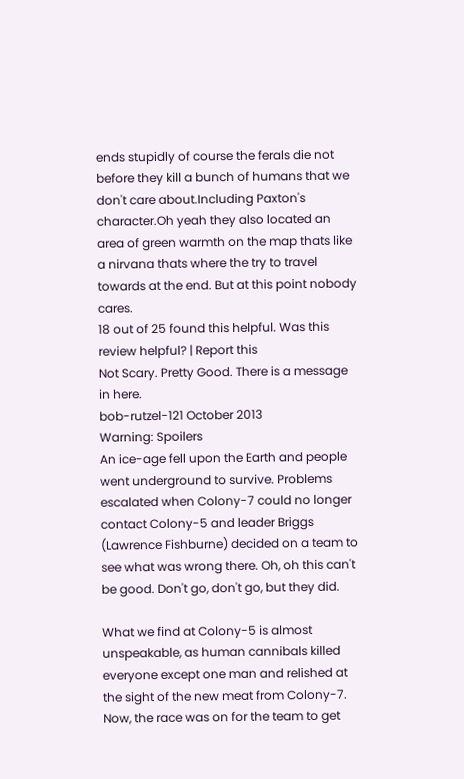ends stupidly of course the ferals die not before they kill a bunch of humans that we don't care about.Including Paxton's character.Oh yeah they also located an area of green warmth on the map thats like a nirvana thats where the try to travel towards at the end. But at this point nobody cares.
18 out of 25 found this helpful. Was this review helpful? | Report this
Not Scary. Pretty Good. There is a message in here.
bob-rutzel-121 October 2013
Warning: Spoilers
An ice-age fell upon the Earth and people went underground to survive. Problems escalated when Colony-7 could no longer contact Colony-5 and leader Briggs (Lawrence Fishburne) decided on a team to see what was wrong there. Oh, oh this can't be good. Don't go, don't go, but they did.

What we find at Colony-5 is almost unspeakable, as human cannibals killed everyone except one man and relished at the sight of the new meat from Colony-7. Now, the race was on for the team to get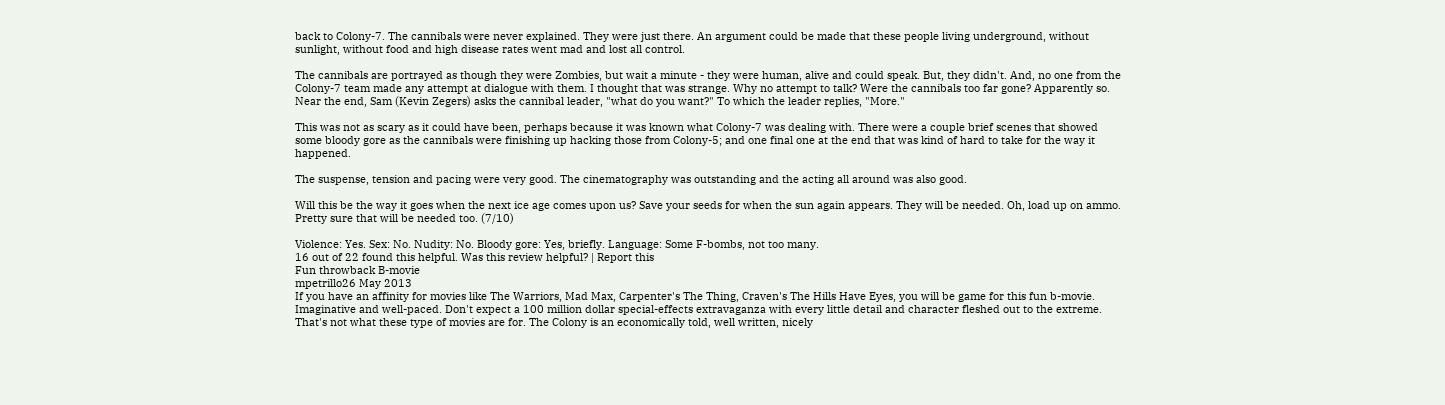back to Colony-7. The cannibals were never explained. They were just there. An argument could be made that these people living underground, without sunlight, without food and high disease rates went mad and lost all control.

The cannibals are portrayed as though they were Zombies, but wait a minute - they were human, alive and could speak. But, they didn't. And, no one from the Colony-7 team made any attempt at dialogue with them. I thought that was strange. Why no attempt to talk? Were the cannibals too far gone? Apparently so. Near the end, Sam (Kevin Zegers) asks the cannibal leader, "what do you want?" To which the leader replies, "More."

This was not as scary as it could have been, perhaps because it was known what Colony-7 was dealing with. There were a couple brief scenes that showed some bloody gore as the cannibals were finishing up hacking those from Colony-5; and one final one at the end that was kind of hard to take for the way it happened.

The suspense, tension and pacing were very good. The cinematography was outstanding and the acting all around was also good.

Will this be the way it goes when the next ice age comes upon us? Save your seeds for when the sun again appears. They will be needed. Oh, load up on ammo. Pretty sure that will be needed too. (7/10)

Violence: Yes. Sex: No. Nudity: No. Bloody gore: Yes, briefly. Language: Some F-bombs, not too many.
16 out of 22 found this helpful. Was this review helpful? | Report this
Fun throwback B-movie
mpetrillo26 May 2013
If you have an affinity for movies like The Warriors, Mad Max, Carpenter's The Thing, Craven's The Hills Have Eyes, you will be game for this fun b-movie. Imaginative and well-paced. Don't expect a 100 million dollar special-effects extravaganza with every little detail and character fleshed out to the extreme. That's not what these type of movies are for. The Colony is an economically told, well written, nicely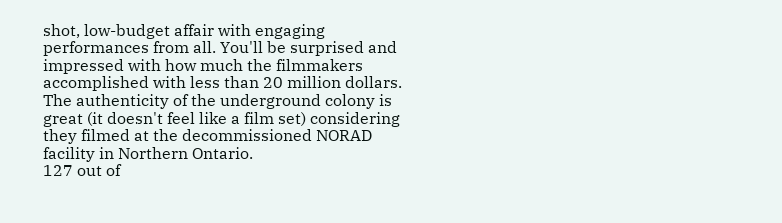shot, low-budget affair with engaging performances from all. You'll be surprised and impressed with how much the filmmakers accomplished with less than 20 million dollars. The authenticity of the underground colony is great (it doesn't feel like a film set) considering they filmed at the decommissioned NORAD facility in Northern Ontario.
127 out of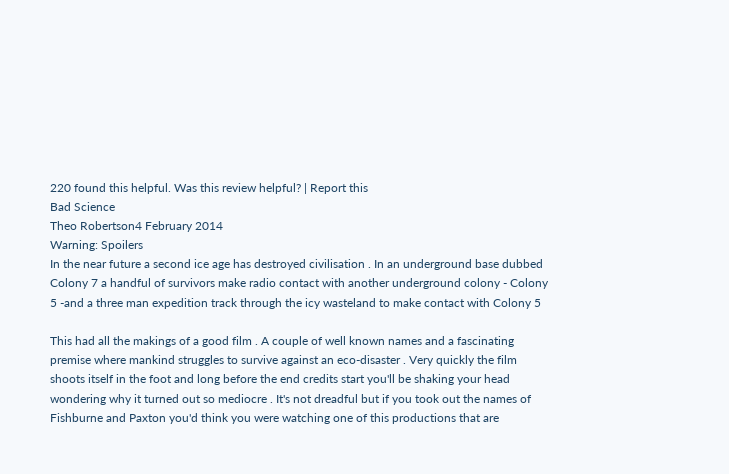220 found this helpful. Was this review helpful? | Report this
Bad Science
Theo Robertson4 February 2014
Warning: Spoilers
In the near future a second ice age has destroyed civilisation . In an underground base dubbed Colony 7 a handful of survivors make radio contact with another underground colony - Colony 5 -and a three man expedition track through the icy wasteland to make contact with Colony 5

This had all the makings of a good film . A couple of well known names and a fascinating premise where mankind struggles to survive against an eco-disaster . Very quickly the film shoots itself in the foot and long before the end credits start you'll be shaking your head wondering why it turned out so mediocre . It's not dreadful but if you took out the names of Fishburne and Paxton you'd think you were watching one of this productions that are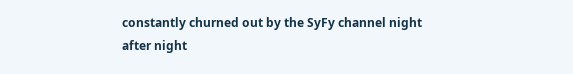constantly churned out by the SyFy channel night after night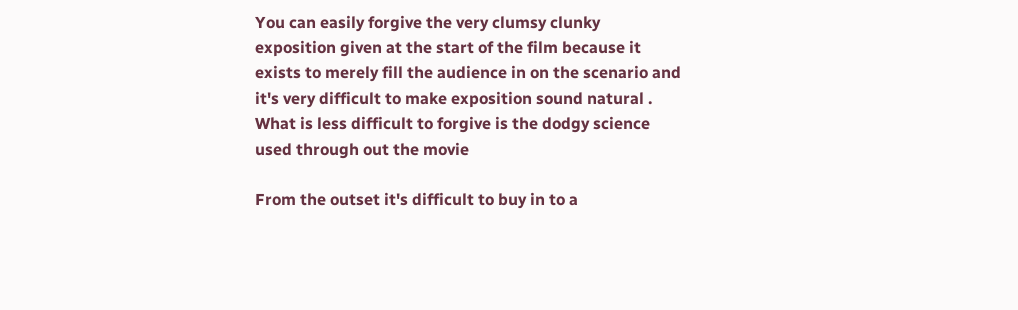You can easily forgive the very clumsy clunky exposition given at the start of the film because it exists to merely fill the audience in on the scenario and it's very difficult to make exposition sound natural . What is less difficult to forgive is the dodgy science used through out the movie

From the outset it's difficult to buy in to a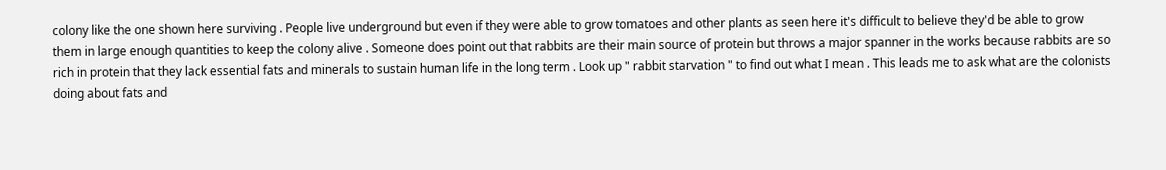colony like the one shown here surviving . People live underground but even if they were able to grow tomatoes and other plants as seen here it's difficult to believe they'd be able to grow them in large enough quantities to keep the colony alive . Someone does point out that rabbits are their main source of protein but throws a major spanner in the works because rabbits are so rich in protein that they lack essential fats and minerals to sustain human life in the long term . Look up " rabbit starvation " to find out what I mean . This leads me to ask what are the colonists doing about fats and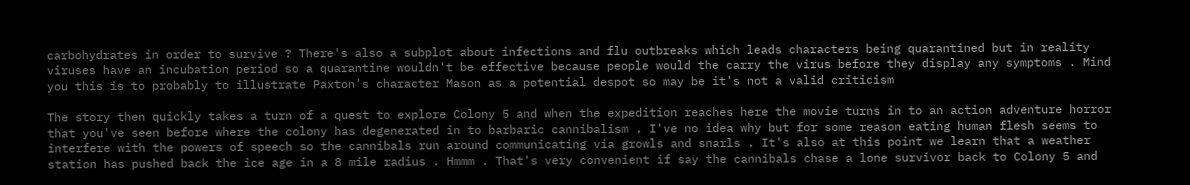carbohydrates in order to survive ? There's also a subplot about infections and flu outbreaks which leads characters being quarantined but in reality viruses have an incubation period so a quarantine wouldn't be effective because people would the carry the virus before they display any symptoms . Mind you this is to probably to illustrate Paxton's character Mason as a potential despot so may be it's not a valid criticism

The story then quickly takes a turn of a quest to explore Colony 5 and when the expedition reaches here the movie turns in to an action adventure horror that you've seen before where the colony has degenerated in to barbaric cannibalism . I've no idea why but for some reason eating human flesh seems to interfere with the powers of speech so the cannibals run around communicating via growls and snarls . It's also at this point we learn that a weather station has pushed back the ice age in a 8 mile radius . Hmmm . That's very convenient if say the cannibals chase a lone survivor back to Colony 5 and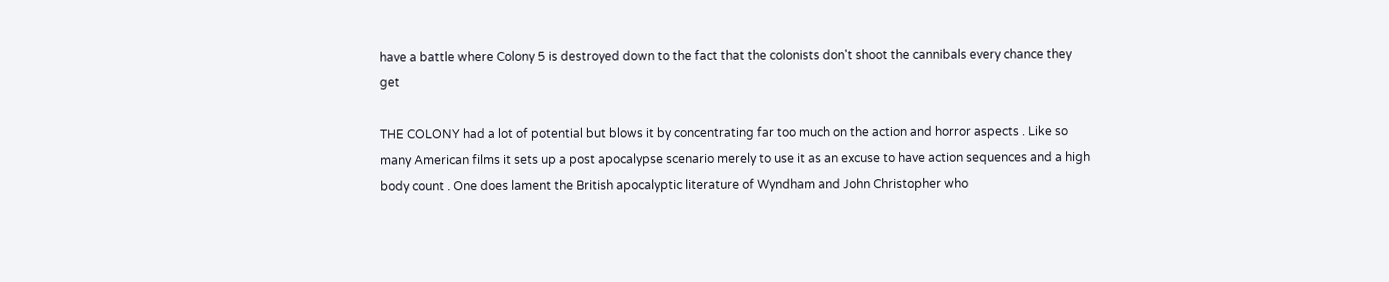have a battle where Colony 5 is destroyed down to the fact that the colonists don't shoot the cannibals every chance they get

THE COLONY had a lot of potential but blows it by concentrating far too much on the action and horror aspects . Like so many American films it sets up a post apocalypse scenario merely to use it as an excuse to have action sequences and a high body count . One does lament the British apocalyptic literature of Wyndham and John Christopher who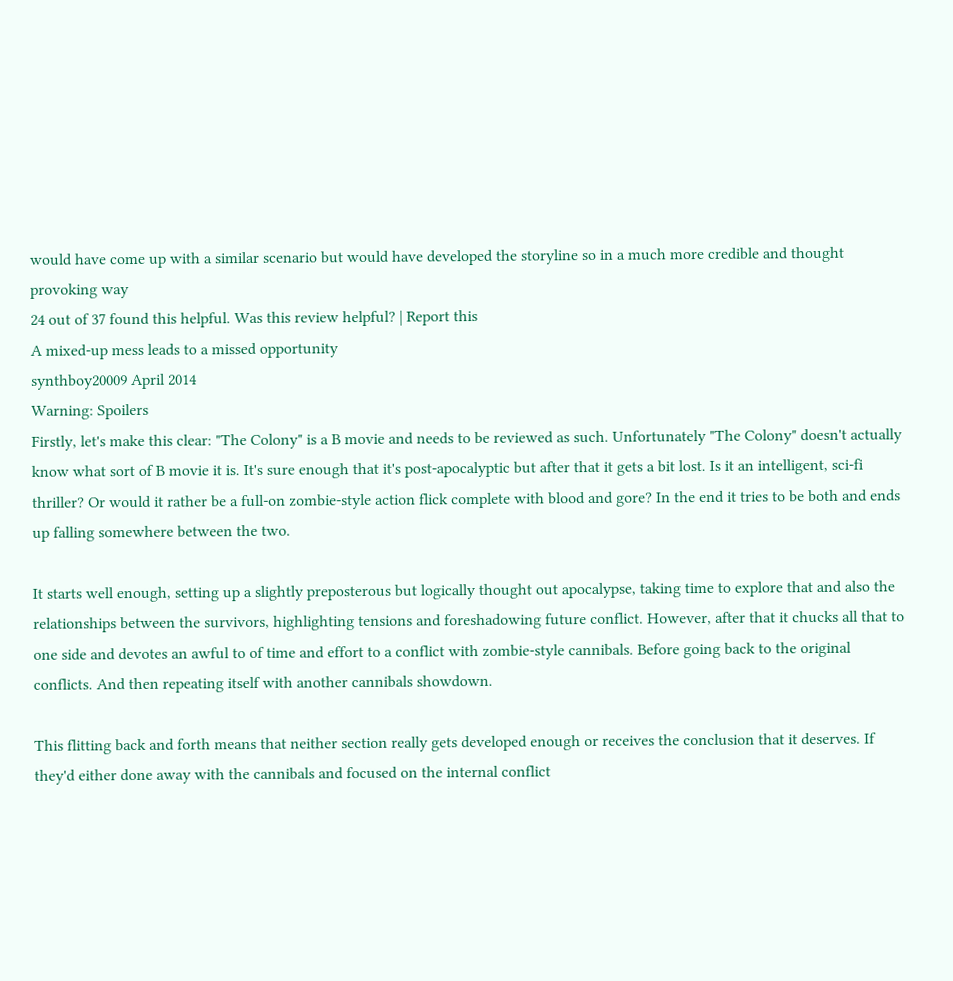would have come up with a similar scenario but would have developed the storyline so in a much more credible and thought provoking way
24 out of 37 found this helpful. Was this review helpful? | Report this
A mixed-up mess leads to a missed opportunity
synthboy20009 April 2014
Warning: Spoilers
Firstly, let's make this clear: "The Colony" is a B movie and needs to be reviewed as such. Unfortunately "The Colony" doesn't actually know what sort of B movie it is. It's sure enough that it's post-apocalyptic but after that it gets a bit lost. Is it an intelligent, sci-fi thriller? Or would it rather be a full-on zombie-style action flick complete with blood and gore? In the end it tries to be both and ends up falling somewhere between the two.

It starts well enough, setting up a slightly preposterous but logically thought out apocalypse, taking time to explore that and also the relationships between the survivors, highlighting tensions and foreshadowing future conflict. However, after that it chucks all that to one side and devotes an awful to of time and effort to a conflict with zombie-style cannibals. Before going back to the original conflicts. And then repeating itself with another cannibals showdown.

This flitting back and forth means that neither section really gets developed enough or receives the conclusion that it deserves. If they'd either done away with the cannibals and focused on the internal conflict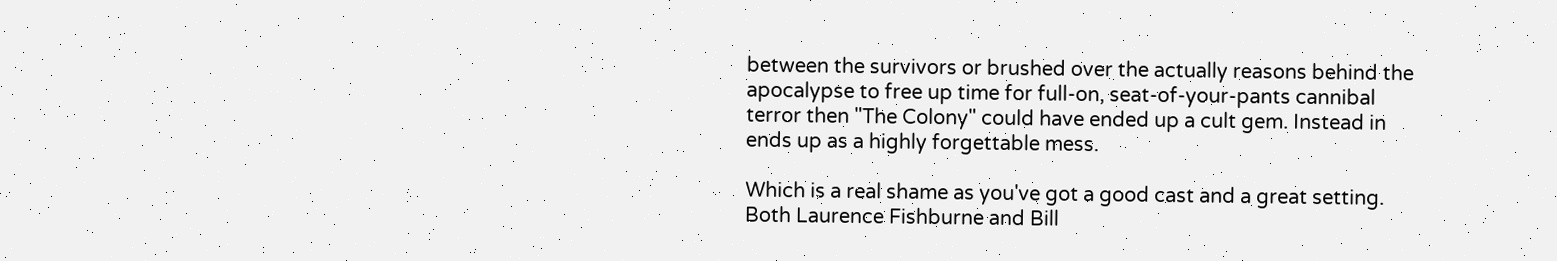between the survivors or brushed over the actually reasons behind the apocalypse to free up time for full-on, seat-of-your-pants cannibal terror then "The Colony" could have ended up a cult gem. Instead in ends up as a highly forgettable mess.

Which is a real shame as you've got a good cast and a great setting. Both Laurence Fishburne and Bill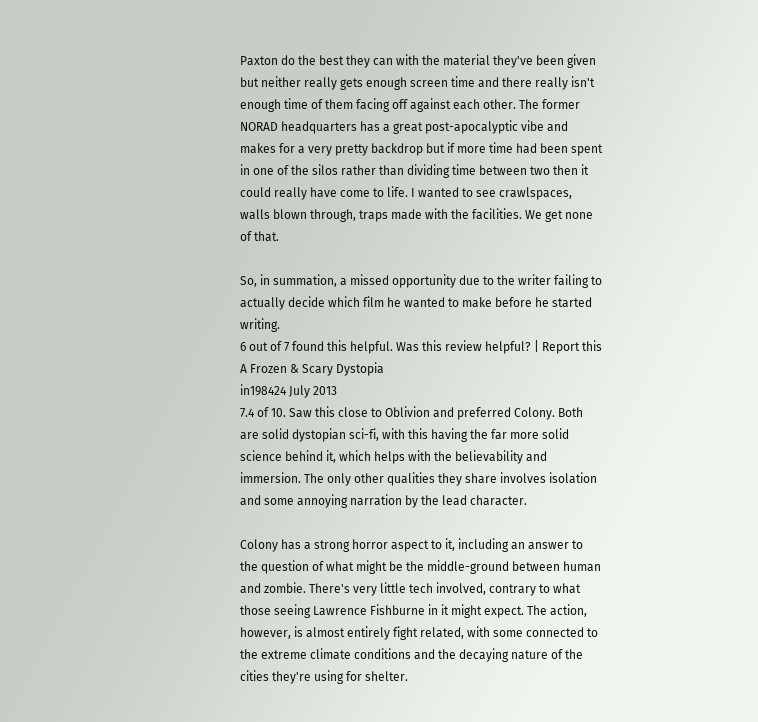Paxton do the best they can with the material they've been given but neither really gets enough screen time and there really isn't enough time of them facing off against each other. The former NORAD headquarters has a great post-apocalyptic vibe and makes for a very pretty backdrop but if more time had been spent in one of the silos rather than dividing time between two then it could really have come to life. I wanted to see crawlspaces, walls blown through, traps made with the facilities. We get none of that.

So, in summation, a missed opportunity due to the writer failing to actually decide which film he wanted to make before he started writing.
6 out of 7 found this helpful. Was this review helpful? | Report this
A Frozen & Scary Dystopia
in198424 July 2013
7.4 of 10. Saw this close to Oblivion and preferred Colony. Both are solid dystopian sci-fi, with this having the far more solid science behind it, which helps with the believability and immersion. The only other qualities they share involves isolation and some annoying narration by the lead character.

Colony has a strong horror aspect to it, including an answer to the question of what might be the middle-ground between human and zombie. There's very little tech involved, contrary to what those seeing Lawrence Fishburne in it might expect. The action, however, is almost entirely fight related, with some connected to the extreme climate conditions and the decaying nature of the cities they're using for shelter.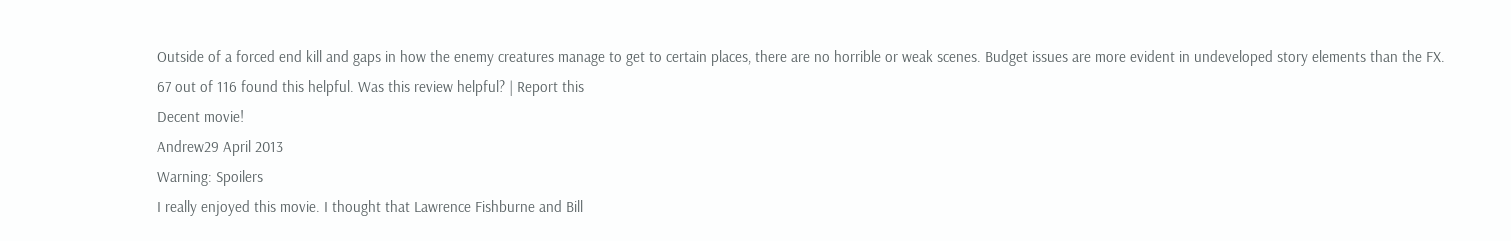Outside of a forced end kill and gaps in how the enemy creatures manage to get to certain places, there are no horrible or weak scenes. Budget issues are more evident in undeveloped story elements than the FX.
67 out of 116 found this helpful. Was this review helpful? | Report this
Decent movie!
Andrew29 April 2013
Warning: Spoilers
I really enjoyed this movie. I thought that Lawrence Fishburne and Bill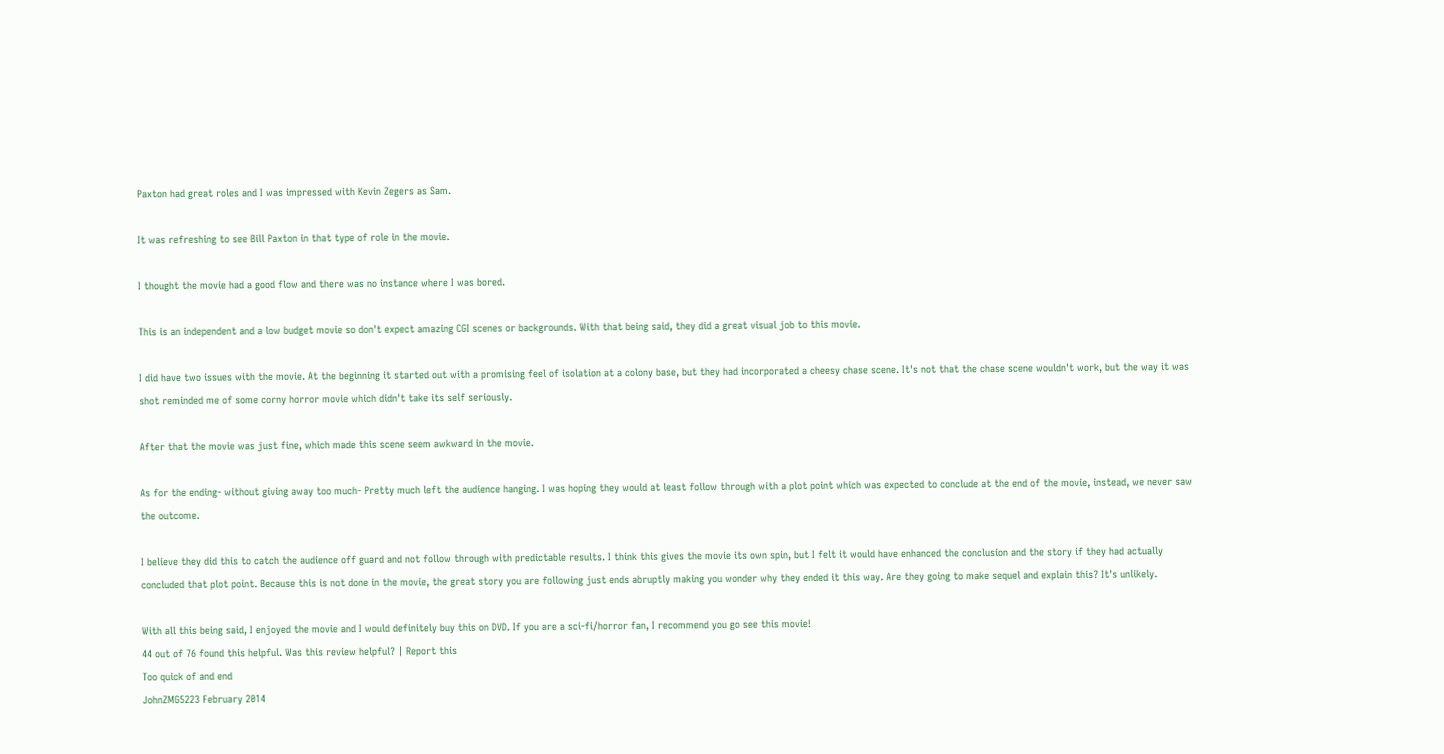Paxton had great roles and I was impressed with Kevin Zegers as Sam.

It was refreshing to see Bill Paxton in that type of role in the movie.

I thought the movie had a good flow and there was no instance where I was bored.

This is an independent and a low budget movie so don't expect amazing CGI scenes or backgrounds. With that being said, they did a great visual job to this movie.

I did have two issues with the movie. At the beginning it started out with a promising feel of isolation at a colony base, but they had incorporated a cheesy chase scene. It's not that the chase scene wouldn't work, but the way it was shot reminded me of some corny horror movie which didn't take its self seriously.

After that the movie was just fine, which made this scene seem awkward in the movie.

As for the ending- without giving away too much- Pretty much left the audience hanging. I was hoping they would at least follow through with a plot point which was expected to conclude at the end of the movie, instead, we never saw the outcome.

I believe they did this to catch the audience off guard and not follow through with predictable results. I think this gives the movie its own spin, but I felt it would have enhanced the conclusion and the story if they had actually concluded that plot point. Because this is not done in the movie, the great story you are following just ends abruptly making you wonder why they ended it this way. Are they going to make sequel and explain this? It's unlikely.

With all this being said, I enjoyed the movie and I would definitely buy this on DVD. If you are a sci-fi/horror fan, I recommend you go see this movie!
44 out of 76 found this helpful. Was this review helpful? | Report this
Too quick of and end
JohnZMG5223 February 2014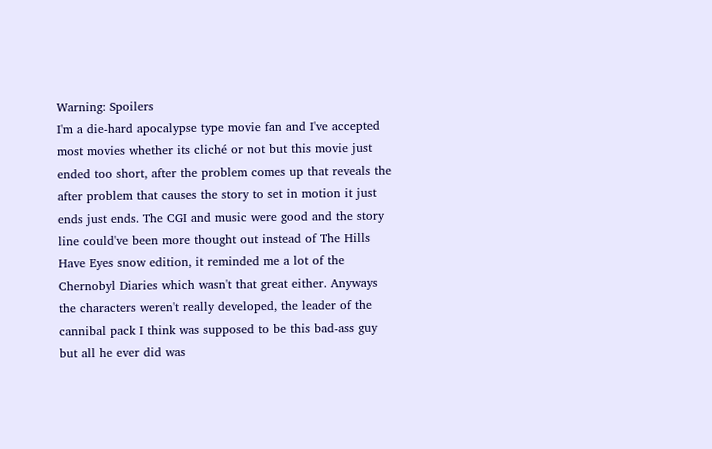Warning: Spoilers
I'm a die-hard apocalypse type movie fan and I've accepted most movies whether its cliché or not but this movie just ended too short, after the problem comes up that reveals the after problem that causes the story to set in motion it just ends just ends. The CGI and music were good and the story line could've been more thought out instead of The Hills Have Eyes snow edition, it reminded me a lot of the Chernobyl Diaries which wasn't that great either. Anyways the characters weren't really developed, the leader of the cannibal pack I think was supposed to be this bad-ass guy but all he ever did was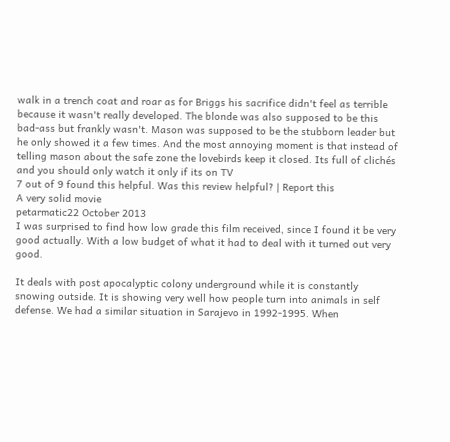walk in a trench coat and roar as for Briggs his sacrifice didn't feel as terrible because it wasn't really developed. The blonde was also supposed to be this bad-ass but frankly wasn't. Mason was supposed to be the stubborn leader but he only showed it a few times. And the most annoying moment is that instead of telling mason about the safe zone the lovebirds keep it closed. Its full of clichés and you should only watch it only if its on TV
7 out of 9 found this helpful. Was this review helpful? | Report this
A very solid movie
petarmatic22 October 2013
I was surprised to find how low grade this film received, since I found it be very good actually. With a low budget of what it had to deal with it turned out very good.

It deals with post apocalyptic colony underground while it is constantly snowing outside. It is showing very well how people turn into animals in self defense. We had a similar situation in Sarajevo in 1992-1995. When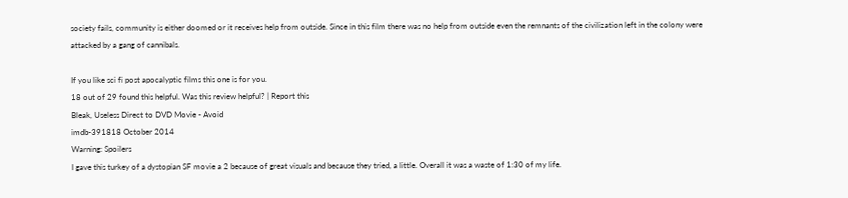society fails, community is either doomed or it receives help from outside. Since in this film there was no help from outside even the remnants of the civilization left in the colony were attacked by a gang of cannibals.

If you like sci fi post apocalyptic films this one is for you.
18 out of 29 found this helpful. Was this review helpful? | Report this
Bleak, Useless Direct to DVD Movie - Avoid
imdb-391818 October 2014
Warning: Spoilers
I gave this turkey of a dystopian SF movie a 2 because of great visuals and because they tried, a little. Overall it was a waste of 1:30 of my life.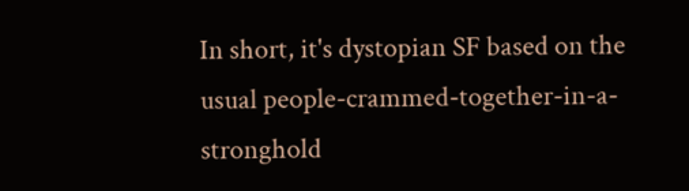In short, it's dystopian SF based on the usual people-crammed-together-in-a-stronghold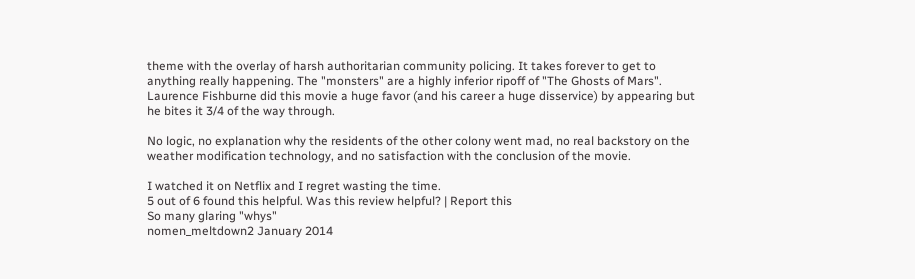theme with the overlay of harsh authoritarian community policing. It takes forever to get to anything really happening. The "monsters" are a highly inferior ripoff of "The Ghosts of Mars". Laurence Fishburne did this movie a huge favor (and his career a huge disservice) by appearing but he bites it 3/4 of the way through.

No logic, no explanation why the residents of the other colony went mad, no real backstory on the weather modification technology, and no satisfaction with the conclusion of the movie.

I watched it on Netflix and I regret wasting the time.
5 out of 6 found this helpful. Was this review helpful? | Report this
So many glaring "whys"
nomen_meltdown2 January 2014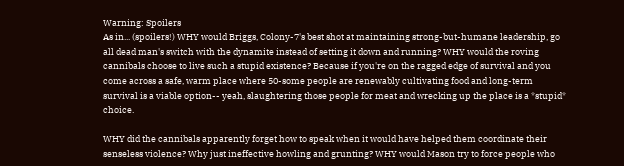Warning: Spoilers
As in... (spoilers!) WHY would Briggs, Colony-7's best shot at maintaining strong-but-humane leadership, go all dead man's switch with the dynamite instead of setting it down and running? WHY would the roving cannibals choose to live such a stupid existence? Because if you're on the ragged edge of survival and you come across a safe, warm place where 50-some people are renewably cultivating food and long-term survival is a viable option-- yeah, slaughtering those people for meat and wrecking up the place is a *stupid* choice.

WHY did the cannibals apparently forget how to speak when it would have helped them coordinate their senseless violence? Why just ineffective howling and grunting? WHY would Mason try to force people who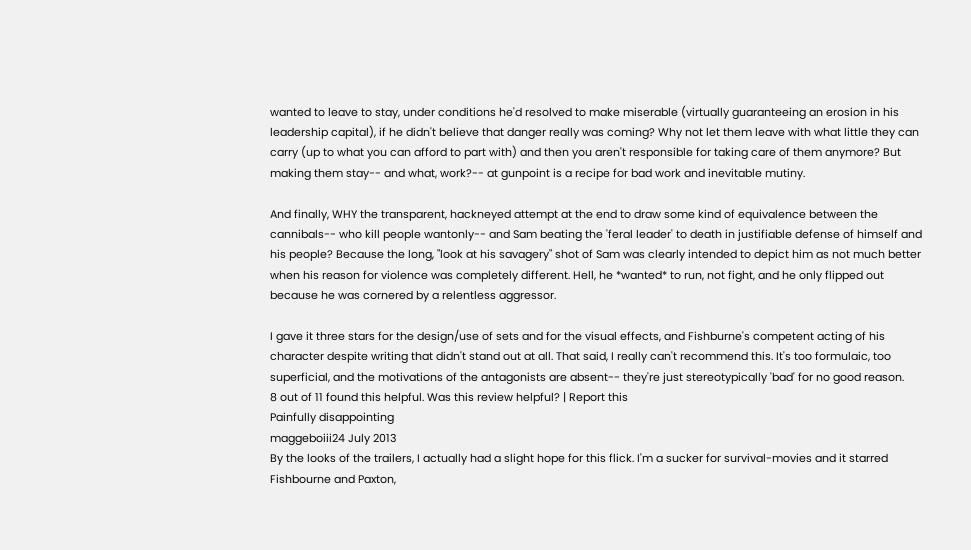wanted to leave to stay, under conditions he'd resolved to make miserable (virtually guaranteeing an erosion in his leadership capital), if he didn't believe that danger really was coming? Why not let them leave with what little they can carry (up to what you can afford to part with) and then you aren't responsible for taking care of them anymore? But making them stay-- and what, work?-- at gunpoint is a recipe for bad work and inevitable mutiny.

And finally, WHY the transparent, hackneyed attempt at the end to draw some kind of equivalence between the cannibals-- who kill people wantonly-- and Sam beating the 'feral leader' to death in justifiable defense of himself and his people? Because the long, "look at his savagery" shot of Sam was clearly intended to depict him as not much better when his reason for violence was completely different. Hell, he *wanted* to run, not fight, and he only flipped out because he was cornered by a relentless aggressor.

I gave it three stars for the design/use of sets and for the visual effects, and Fishburne's competent acting of his character despite writing that didn't stand out at all. That said, I really can't recommend this. It's too formulaic, too superficial, and the motivations of the antagonists are absent-- they're just stereotypically 'bad' for no good reason.
8 out of 11 found this helpful. Was this review helpful? | Report this
Painfully disappointing
maggeboiii24 July 2013
By the looks of the trailers, I actually had a slight hope for this flick. I'm a sucker for survival-movies and it starred Fishbourne and Paxton,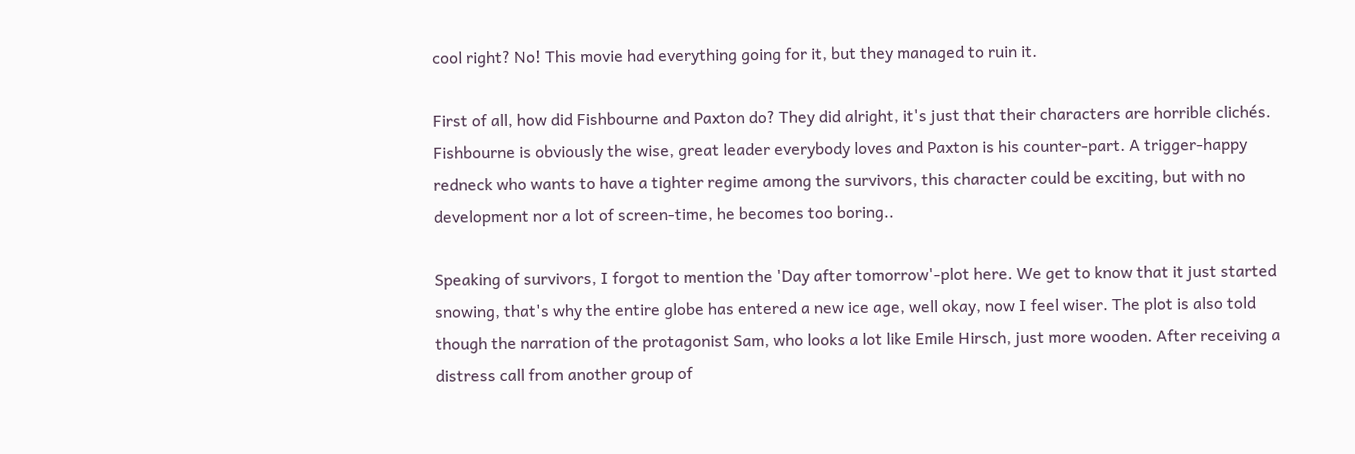cool right? No! This movie had everything going for it, but they managed to ruin it.

First of all, how did Fishbourne and Paxton do? They did alright, it's just that their characters are horrible clichés. Fishbourne is obviously the wise, great leader everybody loves and Paxton is his counter-part. A trigger-happy redneck who wants to have a tighter regime among the survivors, this character could be exciting, but with no development nor a lot of screen-time, he becomes too boring..

Speaking of survivors, I forgot to mention the 'Day after tomorrow'-plot here. We get to know that it just started snowing, that's why the entire globe has entered a new ice age, well okay, now I feel wiser. The plot is also told though the narration of the protagonist Sam, who looks a lot like Emile Hirsch, just more wooden. After receiving a distress call from another group of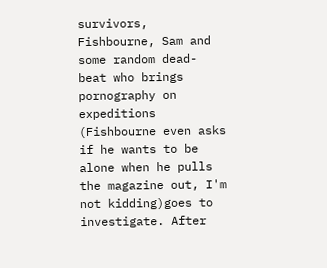survivors, Fishbourne, Sam and some random dead- beat who brings pornography on expeditions (Fishbourne even asks if he wants to be alone when he pulls the magazine out, I'm not kidding)goes to investigate. After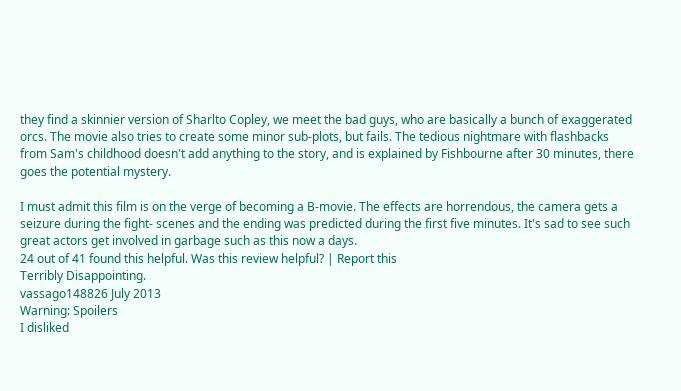they find a skinnier version of Sharlto Copley, we meet the bad guys, who are basically a bunch of exaggerated orcs. The movie also tries to create some minor sub-plots, but fails. The tedious nightmare with flashbacks from Sam's childhood doesn't add anything to the story, and is explained by Fishbourne after 30 minutes, there goes the potential mystery.

I must admit this film is on the verge of becoming a B-movie. The effects are horrendous, the camera gets a seizure during the fight- scenes and the ending was predicted during the first five minutes. It's sad to see such great actors get involved in garbage such as this now a days.
24 out of 41 found this helpful. Was this review helpful? | Report this
Terribly Disappointing.
vassago148826 July 2013
Warning: Spoilers
I disliked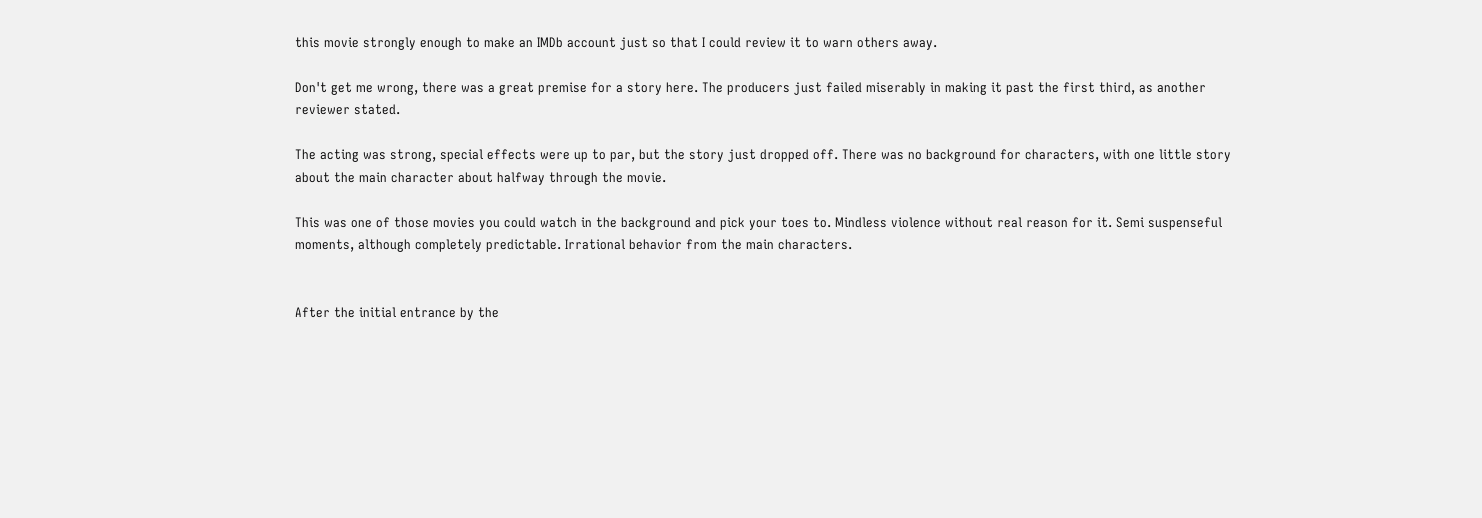this movie strongly enough to make an IMDb account just so that I could review it to warn others away.

Don't get me wrong, there was a great premise for a story here. The producers just failed miserably in making it past the first third, as another reviewer stated.

The acting was strong, special effects were up to par, but the story just dropped off. There was no background for characters, with one little story about the main character about halfway through the movie.

This was one of those movies you could watch in the background and pick your toes to. Mindless violence without real reason for it. Semi suspenseful moments, although completely predictable. Irrational behavior from the main characters.


After the initial entrance by the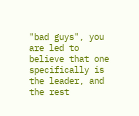"bad guys", you are led to believe that one specifically is the leader, and the rest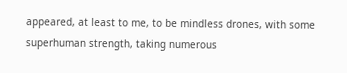appeared, at least to me, to be mindless drones, with some superhuman strength, taking numerous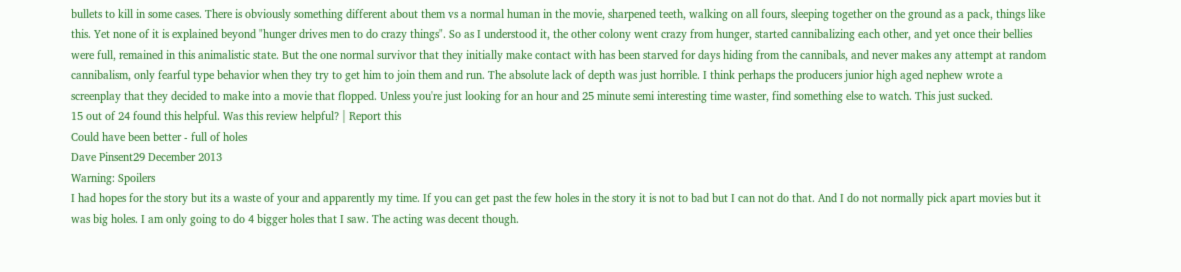bullets to kill in some cases. There is obviously something different about them vs a normal human in the movie, sharpened teeth, walking on all fours, sleeping together on the ground as a pack, things like this. Yet none of it is explained beyond "hunger drives men to do crazy things". So as I understood it, the other colony went crazy from hunger, started cannibalizing each other, and yet once their bellies were full, remained in this animalistic state. But the one normal survivor that they initially make contact with has been starved for days hiding from the cannibals, and never makes any attempt at random cannibalism, only fearful type behavior when they try to get him to join them and run. The absolute lack of depth was just horrible. I think perhaps the producers junior high aged nephew wrote a screenplay that they decided to make into a movie that flopped. Unless you're just looking for an hour and 25 minute semi interesting time waster, find something else to watch. This just sucked.
15 out of 24 found this helpful. Was this review helpful? | Report this
Could have been better - full of holes
Dave Pinsent29 December 2013
Warning: Spoilers
I had hopes for the story but its a waste of your and apparently my time. If you can get past the few holes in the story it is not to bad but I can not do that. And I do not normally pick apart movies but it was big holes. I am only going to do 4 bigger holes that I saw. The acting was decent though.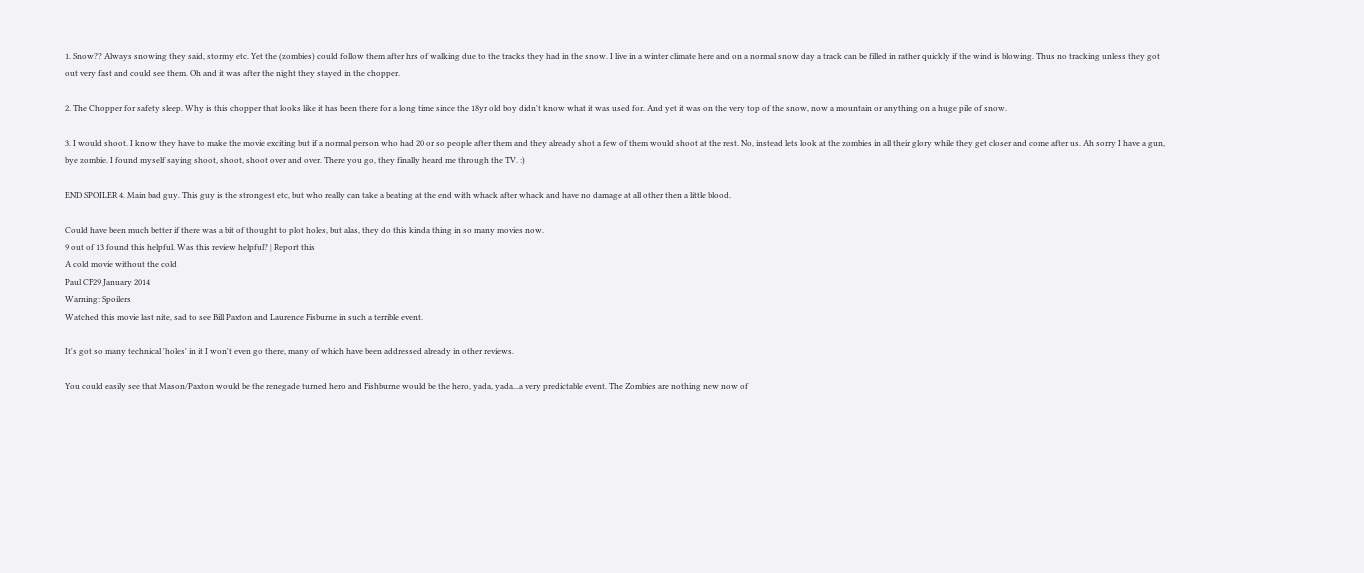1. Snow?? Always snowing they said, stormy etc. Yet the (zombies) could follow them after hrs of walking due to the tracks they had in the snow. I live in a winter climate here and on a normal snow day a track can be filled in rather quickly if the wind is blowing. Thus no tracking unless they got out very fast and could see them. Oh and it was after the night they stayed in the chopper.

2. The Chopper for safety sleep. Why is this chopper that looks like it has been there for a long time since the 18yr old boy didn't know what it was used for. And yet it was on the very top of the snow, now a mountain or anything on a huge pile of snow.

3. I would shoot. I know they have to make the movie exciting but if a normal person who had 20 or so people after them and they already shot a few of them would shoot at the rest. No, instead lets look at the zombies in all their glory while they get closer and come after us. Ah sorry I have a gun, bye zombie. I found myself saying shoot, shoot, shoot over and over. There you go, they finally heard me through the TV. :)

END SPOILER 4. Main bad guy. This guy is the strongest etc, but who really can take a beating at the end with whack after whack and have no damage at all other then a little blood.

Could have been much better if there was a bit of thought to plot holes, but alas, they do this kinda thing in so many movies now.
9 out of 13 found this helpful. Was this review helpful? | Report this
A cold movie without the cold
Paul CF29 January 2014
Warning: Spoilers
Watched this movie last nite, sad to see Bill Paxton and Laurence Fisburne in such a terrible event.

It's got so many technical 'holes' in it I won't even go there, many of which have been addressed already in other reviews.

You could easily see that Mason/Paxton would be the renegade turned hero and Fishburne would be the hero, yada, yada...a very predictable event. The Zombies are nothing new now of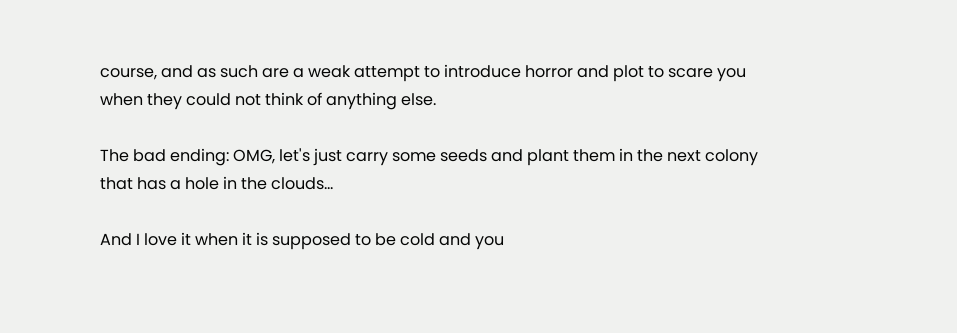course, and as such are a weak attempt to introduce horror and plot to scare you when they could not think of anything else.

The bad ending: OMG, let's just carry some seeds and plant them in the next colony that has a hole in the clouds...

And I love it when it is supposed to be cold and you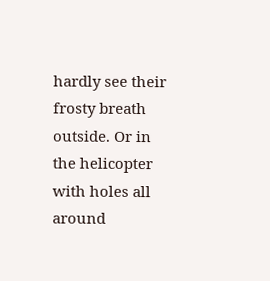hardly see their frosty breath outside. Or in the helicopter with holes all around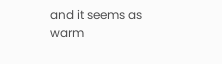and it seems as warm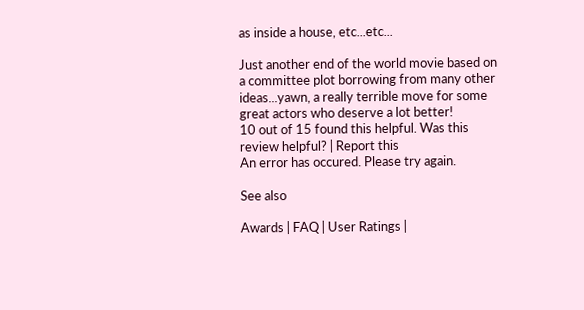as inside a house, etc...etc...

Just another end of the world movie based on a committee plot borrowing from many other ideas...yawn, a really terrible move for some great actors who deserve a lot better!
10 out of 15 found this helpful. Was this review helpful? | Report this
An error has occured. Please try again.

See also

Awards | FAQ | User Ratings |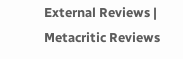External Reviews | Metacritic Reviews